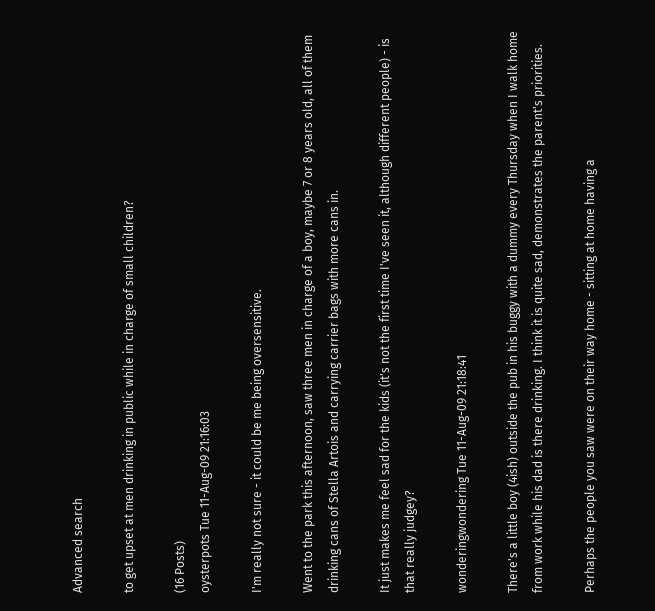Advanced search

to get upset at men drinking in public while in charge of small children?

(16 Posts)
oysterpots Tue 11-Aug-09 21:16:03

I'm really not sure - it could be me being oversensitive.

Went to the park this afternoon, saw three men in charge of a boy, maybe 7 or 8 years old, all of them drinking cans of Stella Artois and carrying carrier bags with more cans in.

It just makes me feel sad for the kids (it's not the first time I've seen it, although different people) - is that really judgey?

wonderingwondering Tue 11-Aug-09 21:18:41

There's a little boy (4ish) outside the pub in his buggy with a dummy every Thursday when I walk home from work while his dad is there drinking. I think it is quite sad, demonstrates the parent's priorities.

Perhaps the people you saw were on their way home - sitting at home having a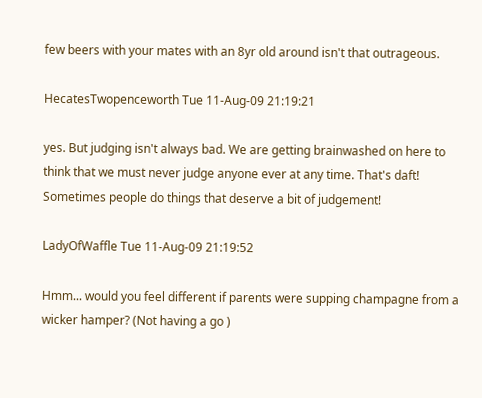few beers with your mates with an 8yr old around isn't that outrageous.

HecatesTwopenceworth Tue 11-Aug-09 21:19:21

yes. But judging isn't always bad. We are getting brainwashed on here to think that we must never judge anyone ever at any time. That's daft! Sometimes people do things that deserve a bit of judgement!

LadyOfWaffle Tue 11-Aug-09 21:19:52

Hmm... would you feel different if parents were supping champagne from a wicker hamper? (Not having a go )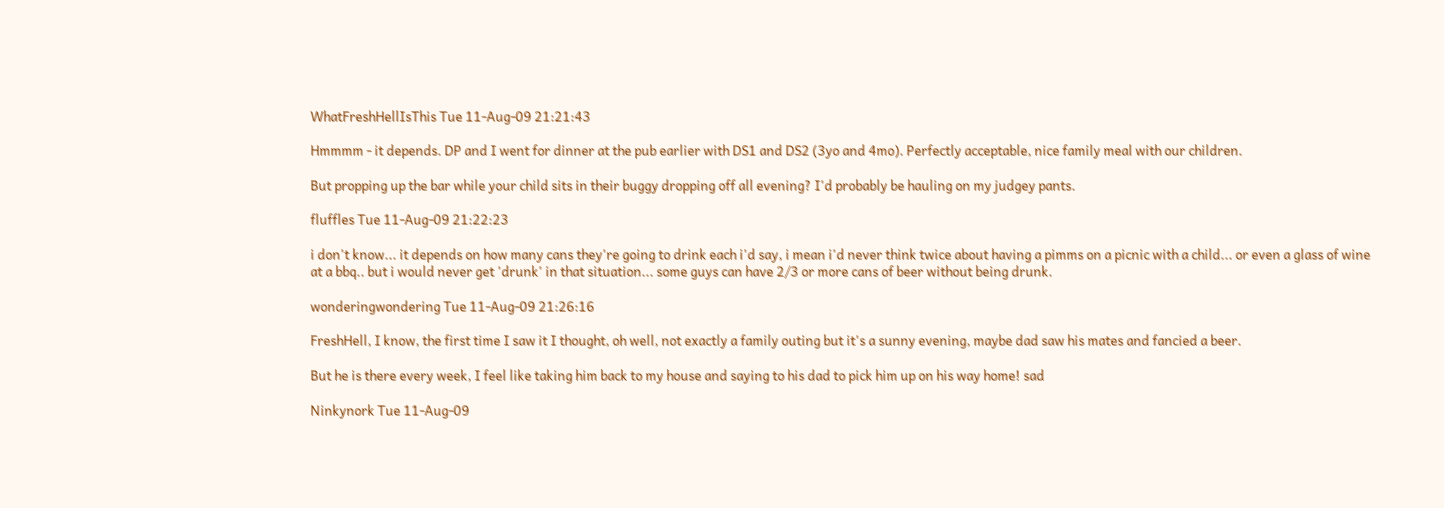WhatFreshHellIsThis Tue 11-Aug-09 21:21:43

Hmmmm - it depends. DP and I went for dinner at the pub earlier with DS1 and DS2 (3yo and 4mo). Perfectly acceptable, nice family meal with our children.

But propping up the bar while your child sits in their buggy dropping off all evening? I'd probably be hauling on my judgey pants.

fluffles Tue 11-Aug-09 21:22:23

i don't know... it depends on how many cans they're going to drink each i'd say, i mean i'd never think twice about having a pimms on a picnic with a child... or even a glass of wine at a bbq.. but i would never get 'drunk' in that situation... some guys can have 2/3 or more cans of beer without being drunk.

wonderingwondering Tue 11-Aug-09 21:26:16

FreshHell, I know, the first time I saw it I thought, oh well, not exactly a family outing but it's a sunny evening, maybe dad saw his mates and fancied a beer.

But he is there every week, I feel like taking him back to my house and saying to his dad to pick him up on his way home! sad

Ninkynork Tue 11-Aug-09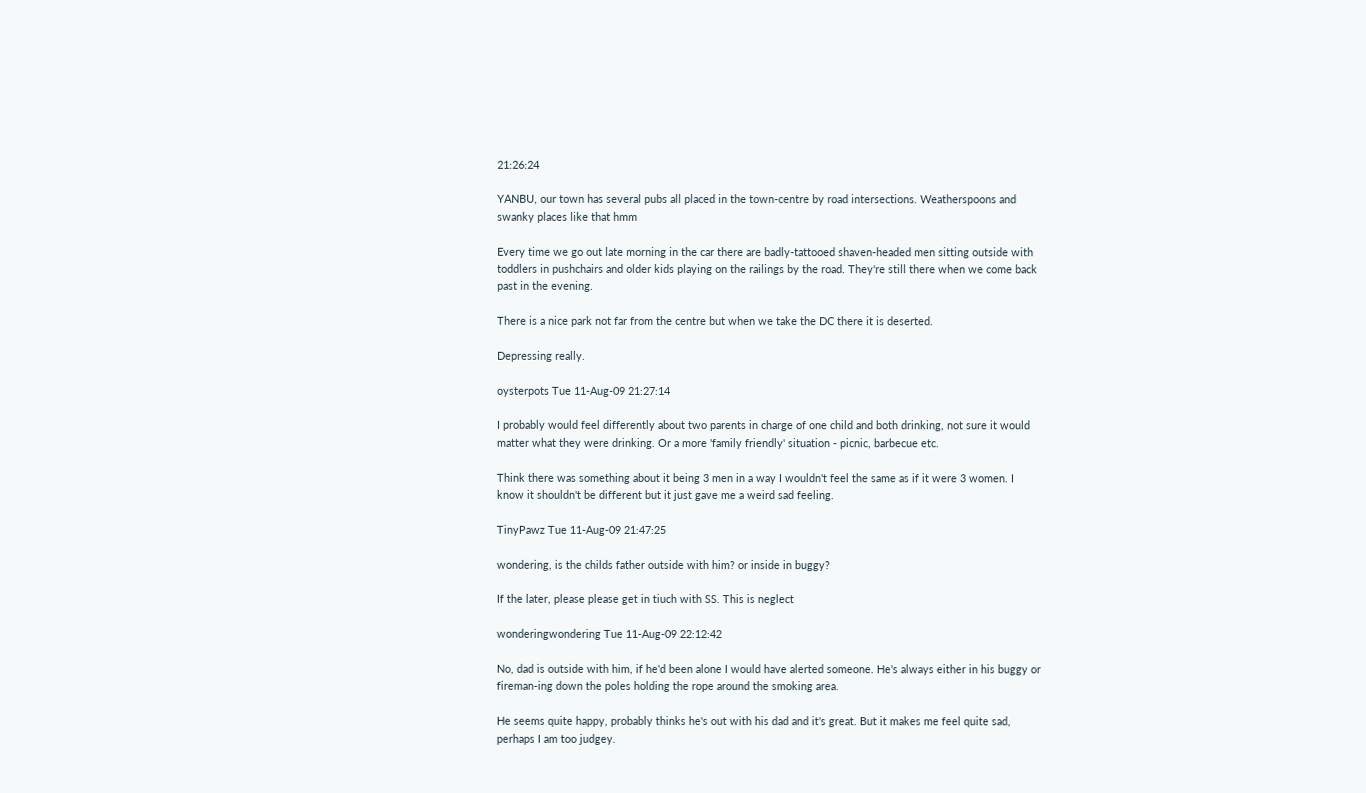21:26:24

YANBU, our town has several pubs all placed in the town-centre by road intersections. Weatherspoons and swanky places like that hmm

Every time we go out late morning in the car there are badly-tattooed shaven-headed men sitting outside with toddlers in pushchairs and older kids playing on the railings by the road. They're still there when we come back past in the evening.

There is a nice park not far from the centre but when we take the DC there it is deserted.

Depressing really.

oysterpots Tue 11-Aug-09 21:27:14

I probably would feel differently about two parents in charge of one child and both drinking, not sure it would matter what they were drinking. Or a more 'family friendly' situation - picnic, barbecue etc.

Think there was something about it being 3 men in a way I wouldn't feel the same as if it were 3 women. I know it shouldn't be different but it just gave me a weird sad feeling.

TinyPawz Tue 11-Aug-09 21:47:25

wondering, is the childs father outside with him? or inside in buggy?

If the later, please please get in tiuch with SS. This is neglect

wonderingwondering Tue 11-Aug-09 22:12:42

No, dad is outside with him, if he'd been alone I would have alerted someone. He's always either in his buggy or fireman-ing down the poles holding the rope around the smoking area.

He seems quite happy, probably thinks he's out with his dad and it's great. But it makes me feel quite sad, perhaps I am too judgey.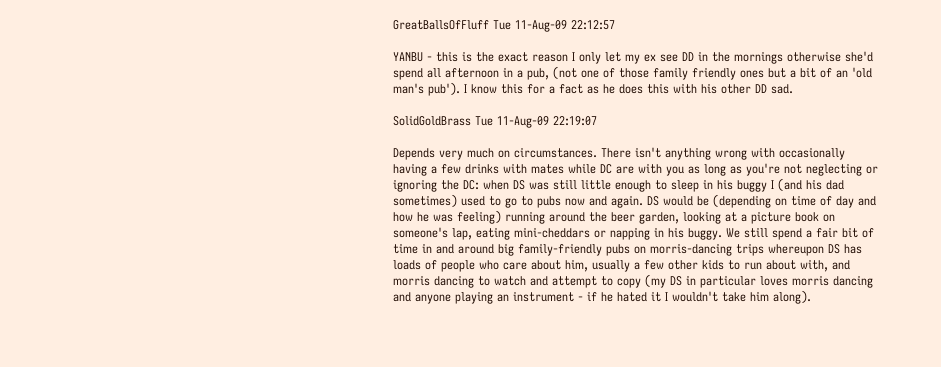GreatBallsOfFluff Tue 11-Aug-09 22:12:57

YANBU - this is the exact reason I only let my ex see DD in the mornings otherwise she'd spend all afternoon in a pub, (not one of those family friendly ones but a bit of an 'old man's pub'). I know this for a fact as he does this with his other DD sad.

SolidGoldBrass Tue 11-Aug-09 22:19:07

Depends very much on circumstances. There isn't anything wrong with occasionally having a few drinks with mates while DC are with you as long as you're not neglecting or ignoring the DC: when DS was still little enough to sleep in his buggy I (and his dad sometimes) used to go to pubs now and again. DS would be (depending on time of day and how he was feeling) running around the beer garden, looking at a picture book on someone's lap, eating mini-cheddars or napping in his buggy. We still spend a fair bit of time in and around big family-friendly pubs on morris-dancing trips whereupon DS has loads of people who care about him, usually a few other kids to run about with, and morris dancing to watch and attempt to copy (my DS in particular loves morris dancing and anyone playing an instrument - if he hated it I wouldn't take him along).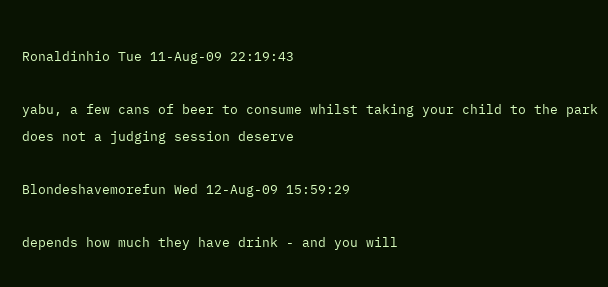Ronaldinhio Tue 11-Aug-09 22:19:43

yabu, a few cans of beer to consume whilst taking your child to the park does not a judging session deserve

Blondeshavemorefun Wed 12-Aug-09 15:59:29

depends how much they have drink - and you will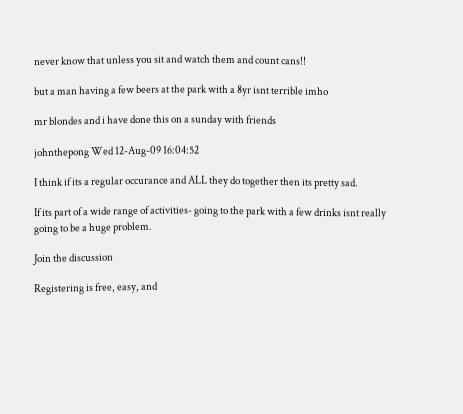never know that unless you sit and watch them and count cans!!

but a man having a few beers at the park with a 8yr isnt terrible imho

mr blondes and i have done this on a sunday with friends

johnthepong Wed 12-Aug-09 16:04:52

I think if its a regular occurance and ALL they do together then its pretty sad.

If its part of a wide range of activities- going to the park with a few drinks isnt really going to be a huge problem.

Join the discussion

Registering is free, easy, and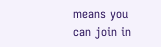means you can join in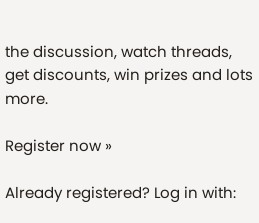the discussion, watch threads, get discounts, win prizes and lots more.

Register now »

Already registered? Log in with: